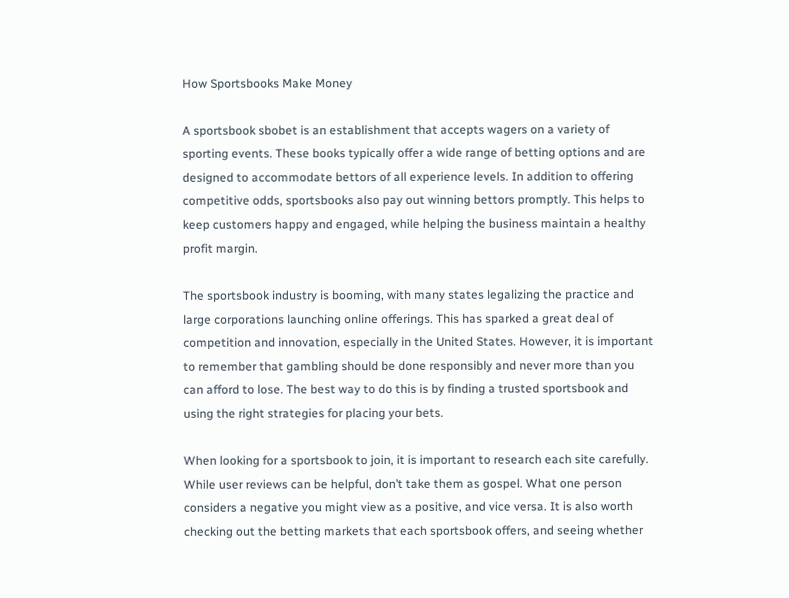How Sportsbooks Make Money

A sportsbook sbobet is an establishment that accepts wagers on a variety of sporting events. These books typically offer a wide range of betting options and are designed to accommodate bettors of all experience levels. In addition to offering competitive odds, sportsbooks also pay out winning bettors promptly. This helps to keep customers happy and engaged, while helping the business maintain a healthy profit margin.

The sportsbook industry is booming, with many states legalizing the practice and large corporations launching online offerings. This has sparked a great deal of competition and innovation, especially in the United States. However, it is important to remember that gambling should be done responsibly and never more than you can afford to lose. The best way to do this is by finding a trusted sportsbook and using the right strategies for placing your bets.

When looking for a sportsbook to join, it is important to research each site carefully. While user reviews can be helpful, don’t take them as gospel. What one person considers a negative you might view as a positive, and vice versa. It is also worth checking out the betting markets that each sportsbook offers, and seeing whether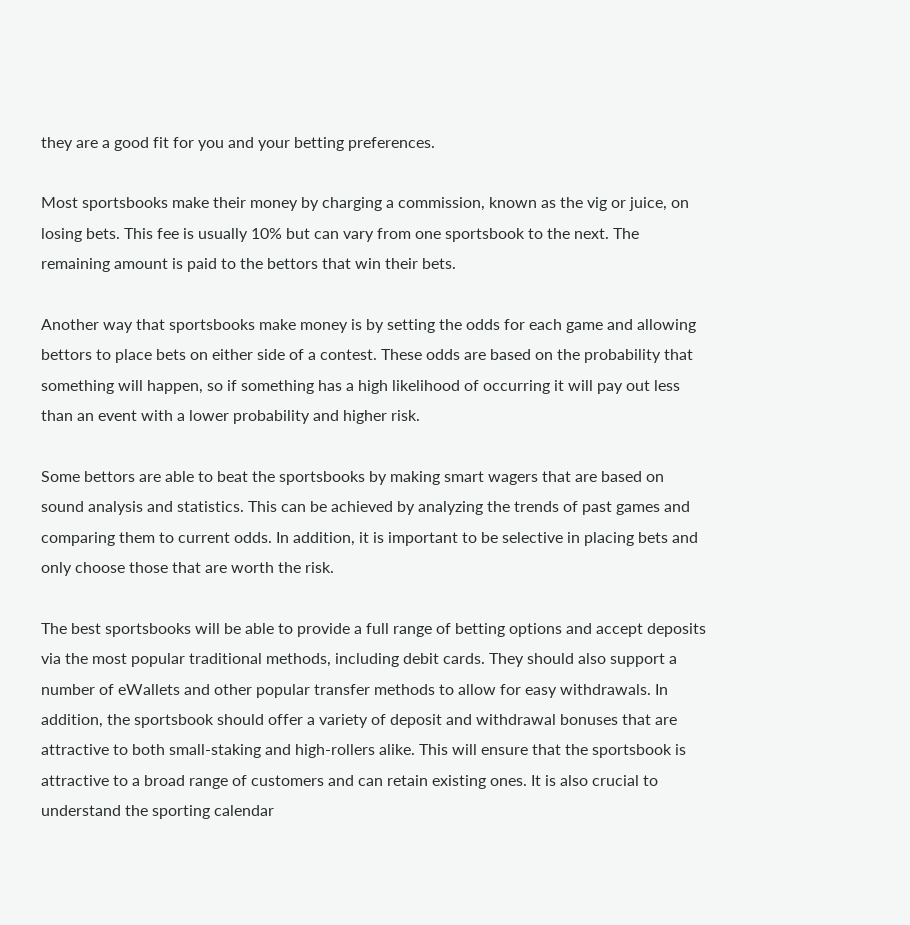they are a good fit for you and your betting preferences.

Most sportsbooks make their money by charging a commission, known as the vig or juice, on losing bets. This fee is usually 10% but can vary from one sportsbook to the next. The remaining amount is paid to the bettors that win their bets.

Another way that sportsbooks make money is by setting the odds for each game and allowing bettors to place bets on either side of a contest. These odds are based on the probability that something will happen, so if something has a high likelihood of occurring it will pay out less than an event with a lower probability and higher risk.

Some bettors are able to beat the sportsbooks by making smart wagers that are based on sound analysis and statistics. This can be achieved by analyzing the trends of past games and comparing them to current odds. In addition, it is important to be selective in placing bets and only choose those that are worth the risk.

The best sportsbooks will be able to provide a full range of betting options and accept deposits via the most popular traditional methods, including debit cards. They should also support a number of eWallets and other popular transfer methods to allow for easy withdrawals. In addition, the sportsbook should offer a variety of deposit and withdrawal bonuses that are attractive to both small-staking and high-rollers alike. This will ensure that the sportsbook is attractive to a broad range of customers and can retain existing ones. It is also crucial to understand the sporting calendar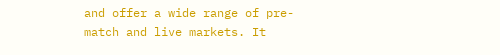and offer a wide range of pre-match and live markets. It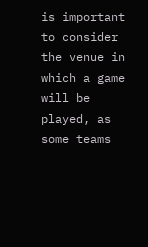is important to consider the venue in which a game will be played, as some teams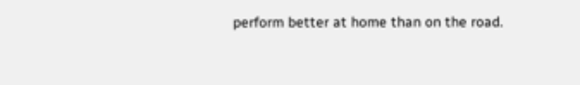perform better at home than on the road.